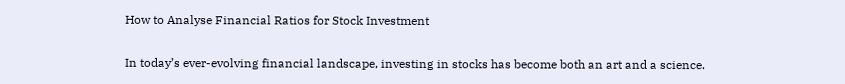How to Analyse Financial Ratios for Stock Investment

In today’s ever-evolving financial landscape, investing in stocks has become both an art and a science.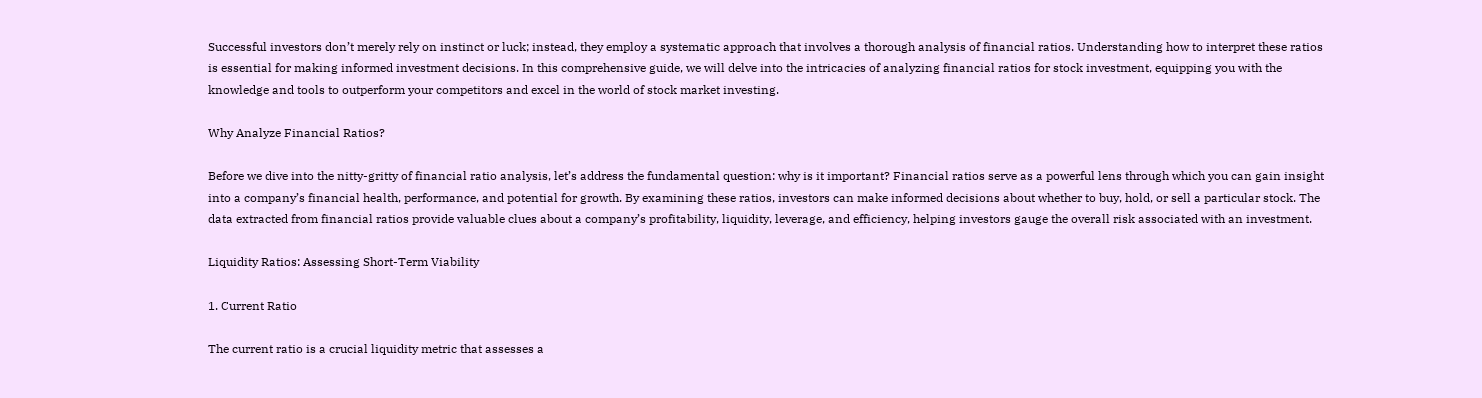Successful investors don’t merely rely on instinct or luck; instead, they employ a systematic approach that involves a thorough analysis of financial ratios. Understanding how to interpret these ratios is essential for making informed investment decisions. In this comprehensive guide, we will delve into the intricacies of analyzing financial ratios for stock investment, equipping you with the knowledge and tools to outperform your competitors and excel in the world of stock market investing.

Why Analyze Financial Ratios?

Before we dive into the nitty-gritty of financial ratio analysis, let’s address the fundamental question: why is it important? Financial ratios serve as a powerful lens through which you can gain insight into a company’s financial health, performance, and potential for growth. By examining these ratios, investors can make informed decisions about whether to buy, hold, or sell a particular stock. The data extracted from financial ratios provide valuable clues about a company’s profitability, liquidity, leverage, and efficiency, helping investors gauge the overall risk associated with an investment.

Liquidity Ratios: Assessing Short-Term Viability

1. Current Ratio

The current ratio is a crucial liquidity metric that assesses a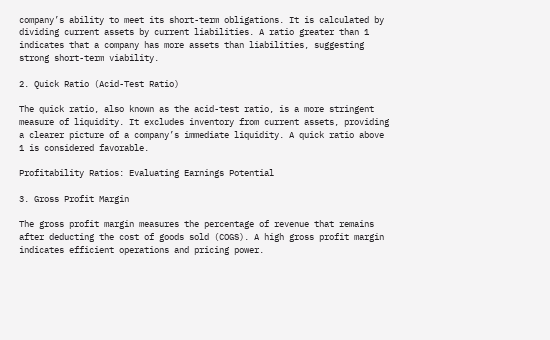company’s ability to meet its short-term obligations. It is calculated by dividing current assets by current liabilities. A ratio greater than 1 indicates that a company has more assets than liabilities, suggesting strong short-term viability.

2. Quick Ratio (Acid-Test Ratio)

The quick ratio, also known as the acid-test ratio, is a more stringent measure of liquidity. It excludes inventory from current assets, providing a clearer picture of a company’s immediate liquidity. A quick ratio above 1 is considered favorable.

Profitability Ratios: Evaluating Earnings Potential

3. Gross Profit Margin

The gross profit margin measures the percentage of revenue that remains after deducting the cost of goods sold (COGS). A high gross profit margin indicates efficient operations and pricing power.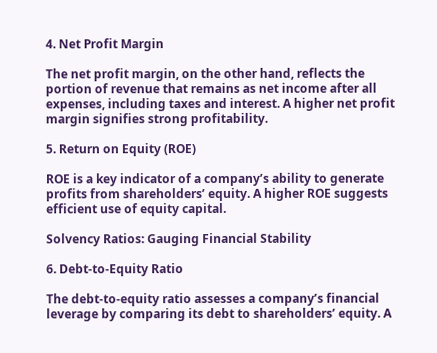4. Net Profit Margin

The net profit margin, on the other hand, reflects the portion of revenue that remains as net income after all expenses, including taxes and interest. A higher net profit margin signifies strong profitability.

5. Return on Equity (ROE)

ROE is a key indicator of a company’s ability to generate profits from shareholders’ equity. A higher ROE suggests efficient use of equity capital.

Solvency Ratios: Gauging Financial Stability

6. Debt-to-Equity Ratio

The debt-to-equity ratio assesses a company’s financial leverage by comparing its debt to shareholders’ equity. A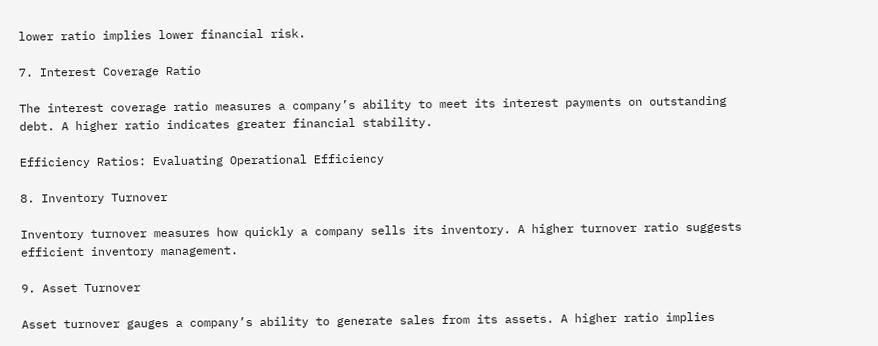lower ratio implies lower financial risk.

7. Interest Coverage Ratio

The interest coverage ratio measures a company’s ability to meet its interest payments on outstanding debt. A higher ratio indicates greater financial stability.

Efficiency Ratios: Evaluating Operational Efficiency

8. Inventory Turnover

Inventory turnover measures how quickly a company sells its inventory. A higher turnover ratio suggests efficient inventory management.

9. Asset Turnover

Asset turnover gauges a company’s ability to generate sales from its assets. A higher ratio implies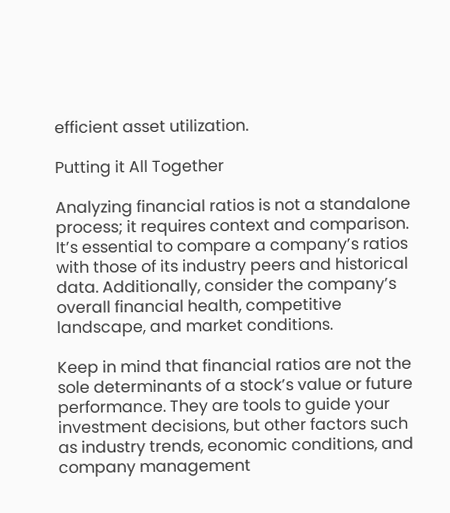efficient asset utilization.

Putting it All Together

Analyzing financial ratios is not a standalone process; it requires context and comparison. It’s essential to compare a company’s ratios with those of its industry peers and historical data. Additionally, consider the company’s overall financial health, competitive landscape, and market conditions.

Keep in mind that financial ratios are not the sole determinants of a stock’s value or future performance. They are tools to guide your investment decisions, but other factors such as industry trends, economic conditions, and company management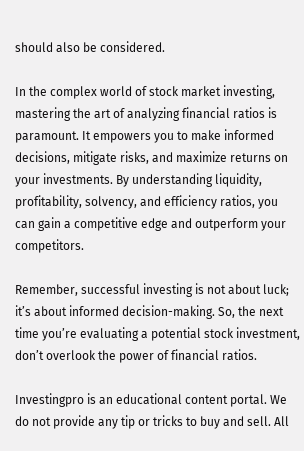should also be considered.

In the complex world of stock market investing, mastering the art of analyzing financial ratios is paramount. It empowers you to make informed decisions, mitigate risks, and maximize returns on your investments. By understanding liquidity, profitability, solvency, and efficiency ratios, you can gain a competitive edge and outperform your competitors.

Remember, successful investing is not about luck; it’s about informed decision-making. So, the next time you’re evaluating a potential stock investment, don’t overlook the power of financial ratios.

Investingpro is an educational content portal. We do not provide any tip or tricks to buy and sell. All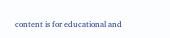content is for educational and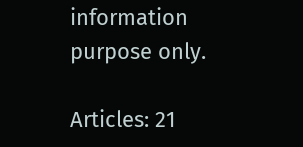information purpose only.

Articles: 21